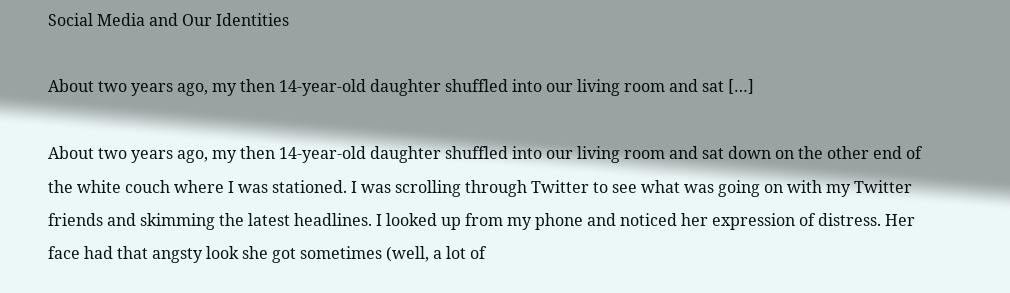Social Media and Our Identities

About two years ago, my then 14-year-old daughter shuffled into our living room and sat […]

About two years ago, my then 14-year-old daughter shuffled into our living room and sat down on the other end of the white couch where I was stationed. I was scrolling through Twitter to see what was going on with my Twitter friends and skimming the latest headlines. I looked up from my phone and noticed her expression of distress. Her face had that angsty look she got sometimes (well, a lot of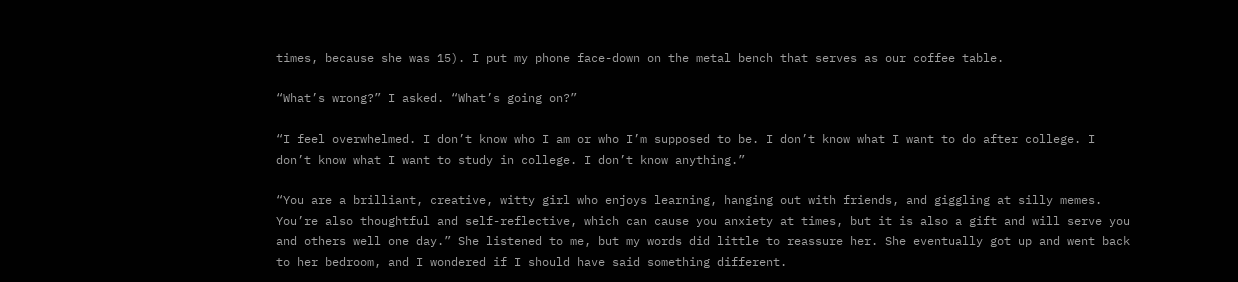times, because she was 15). I put my phone face-down on the metal bench that serves as our coffee table.

“What’s wrong?” I asked. “What’s going on?”

“I feel overwhelmed. I don’t know who I am or who I’m supposed to be. I don’t know what I want to do after college. I don’t know what I want to study in college. I don’t know anything.”

“You are a brilliant, creative, witty girl who enjoys learning, hanging out with friends, and giggling at silly memes. You’re also thoughtful and self-reflective, which can cause you anxiety at times, but it is also a gift and will serve you and others well one day.” She listened to me, but my words did little to reassure her. She eventually got up and went back to her bedroom, and I wondered if I should have said something different.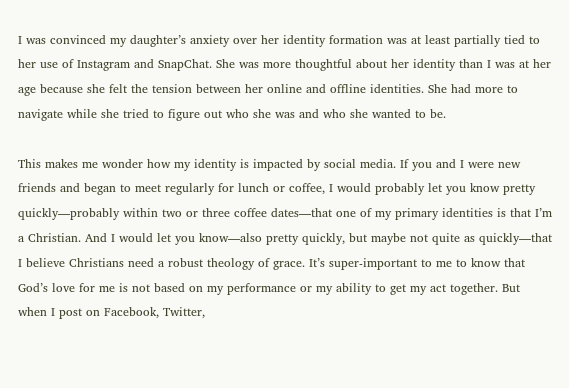I was convinced my daughter’s anxiety over her identity formation was at least partially tied to her use of Instagram and SnapChat. She was more thoughtful about her identity than I was at her age because she felt the tension between her online and offline identities. She had more to navigate while she tried to figure out who she was and who she wanted to be.

This makes me wonder how my identity is impacted by social media. If you and I were new friends and began to meet regularly for lunch or coffee, I would probably let you know pretty quickly—probably within two or three coffee dates—that one of my primary identities is that I’m a Christian. And I would let you know—also pretty quickly, but maybe not quite as quickly—that I believe Christians need a robust theology of grace. It’s super-important to me to know that God’s love for me is not based on my performance or my ability to get my act together. But when I post on Facebook, Twitter,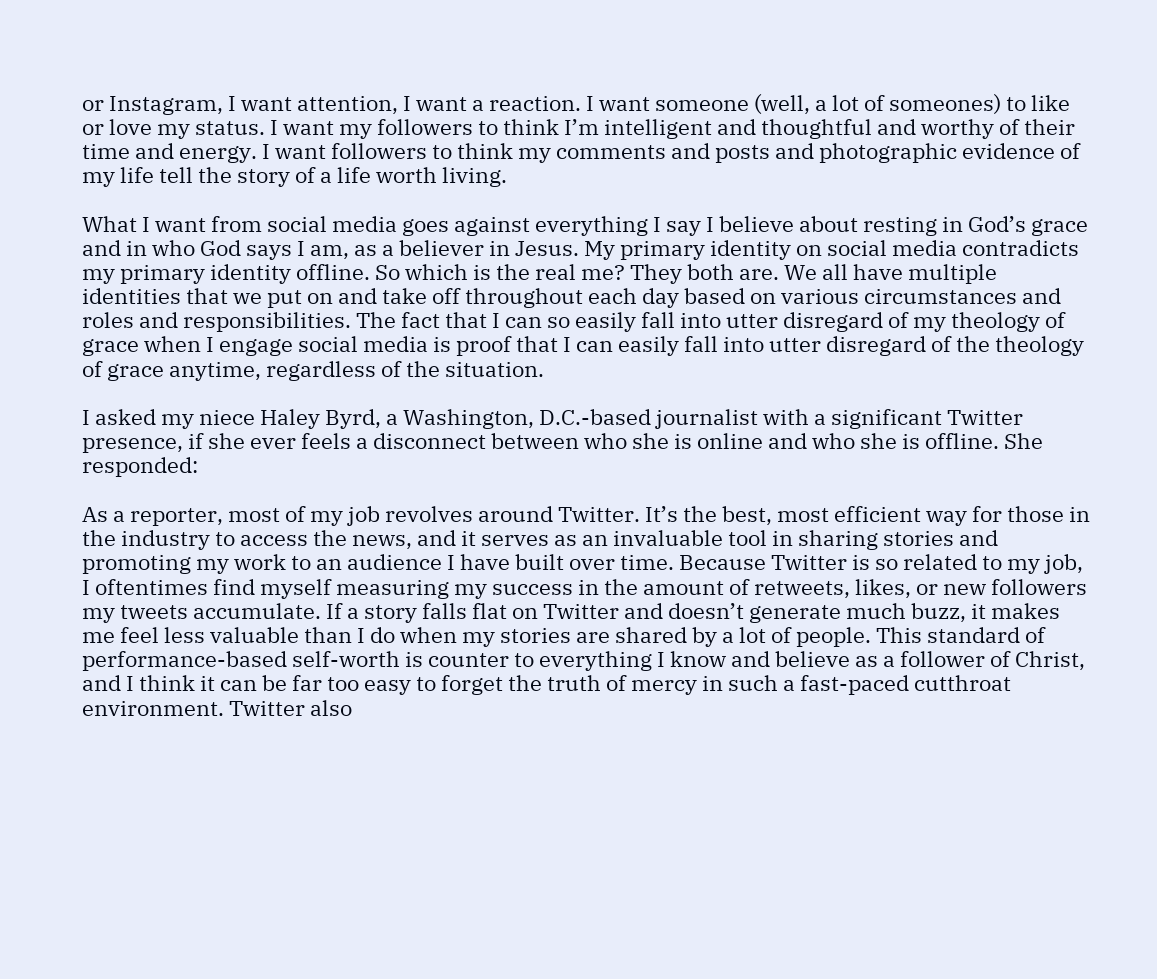or Instagram, I want attention, I want a reaction. I want someone (well, a lot of someones) to like or love my status. I want my followers to think I’m intelligent and thoughtful and worthy of their time and energy. I want followers to think my comments and posts and photographic evidence of my life tell the story of a life worth living.

What I want from social media goes against everything I say I believe about resting in God’s grace and in who God says I am, as a believer in Jesus. My primary identity on social media contradicts my primary identity offline. So which is the real me? They both are. We all have multiple identities that we put on and take off throughout each day based on various circumstances and roles and responsibilities. The fact that I can so easily fall into utter disregard of my theology of grace when I engage social media is proof that I can easily fall into utter disregard of the theology of grace anytime, regardless of the situation.

I asked my niece Haley Byrd, a Washington, D.C.-based journalist with a significant Twitter presence, if she ever feels a disconnect between who she is online and who she is offline. She responded:

As a reporter, most of my job revolves around Twitter. It’s the best, most efficient way for those in the industry to access the news, and it serves as an invaluable tool in sharing stories and promoting my work to an audience I have built over time. Because Twitter is so related to my job, I oftentimes find myself measuring my success in the amount of retweets, likes, or new followers my tweets accumulate. If a story falls flat on Twitter and doesn’t generate much buzz, it makes me feel less valuable than I do when my stories are shared by a lot of people. This standard of performance-based self-worth is counter to everything I know and believe as a follower of Christ, and I think it can be far too easy to forget the truth of mercy in such a fast-paced cutthroat environment. Twitter also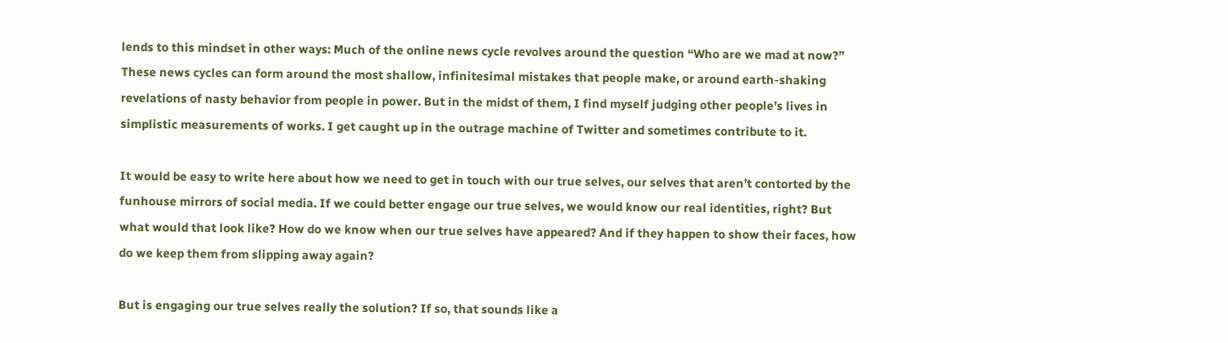lends to this mindset in other ways: Much of the online news cycle revolves around the question “Who are we mad at now?” These news cycles can form around the most shallow, infinitesimal mistakes that people make, or around earth-shaking revelations of nasty behavior from people in power. But in the midst of them, I find myself judging other people’s lives in simplistic measurements of works. I get caught up in the outrage machine of Twitter and sometimes contribute to it.

It would be easy to write here about how we need to get in touch with our true selves, our selves that aren’t contorted by the funhouse mirrors of social media. If we could better engage our true selves, we would know our real identities, right? But what would that look like? How do we know when our true selves have appeared? And if they happen to show their faces, how do we keep them from slipping away again?

But is engaging our true selves really the solution? If so, that sounds like a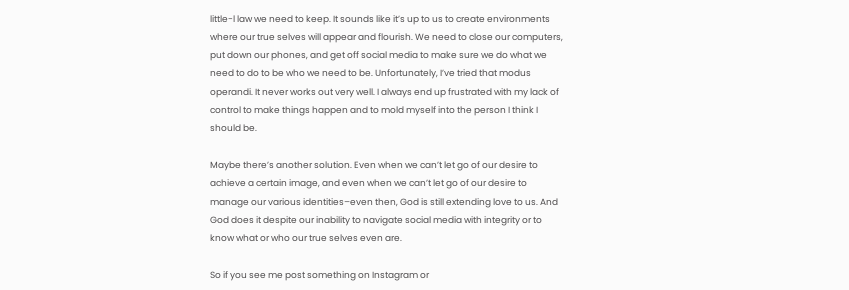little-l law we need to keep. It sounds like it’s up to us to create environments where our true selves will appear and flourish. We need to close our computers, put down our phones, and get off social media to make sure we do what we need to do to be who we need to be. Unfortunately, I’ve tried that modus operandi. It never works out very well. I always end up frustrated with my lack of control to make things happen and to mold myself into the person I think I should be.

Maybe there’s another solution. Even when we can’t let go of our desire to achieve a certain image, and even when we can’t let go of our desire to manage our various identities–even then, God is still extending love to us. And God does it despite our inability to navigate social media with integrity or to know what or who our true selves even are.

So if you see me post something on Instagram or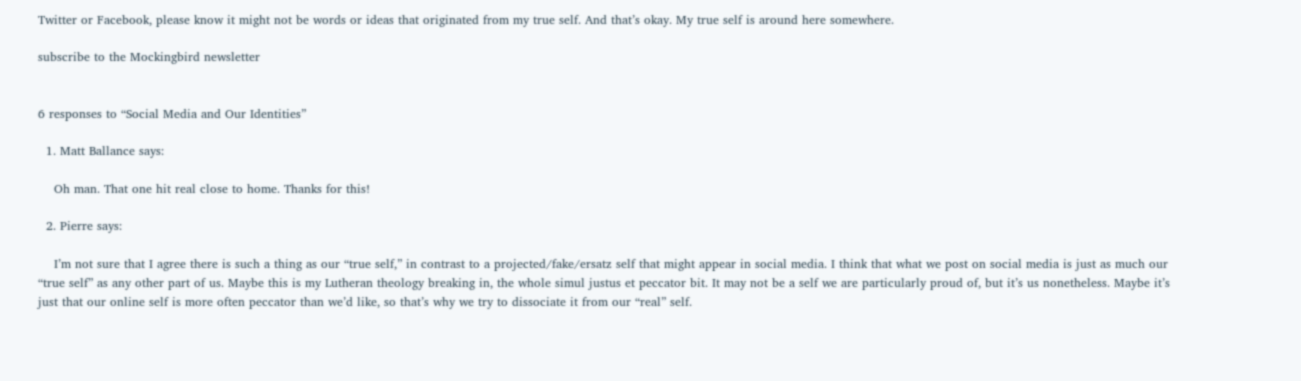Twitter or Facebook, please know it might not be words or ideas that originated from my true self. And that’s okay. My true self is around here somewhere.

subscribe to the Mockingbird newsletter


6 responses to “Social Media and Our Identities”

  1. Matt Ballance says:

    Oh man. That one hit real close to home. Thanks for this!

  2. Pierre says:

    I’m not sure that I agree there is such a thing as our “true self,” in contrast to a projected/fake/ersatz self that might appear in social media. I think that what we post on social media is just as much our “true self” as any other part of us. Maybe this is my Lutheran theology breaking in, the whole simul justus et peccator bit. It may not be a self we are particularly proud of, but it’s us nonetheless. Maybe it’s just that our online self is more often peccator than we’d like, so that’s why we try to dissociate it from our “real” self.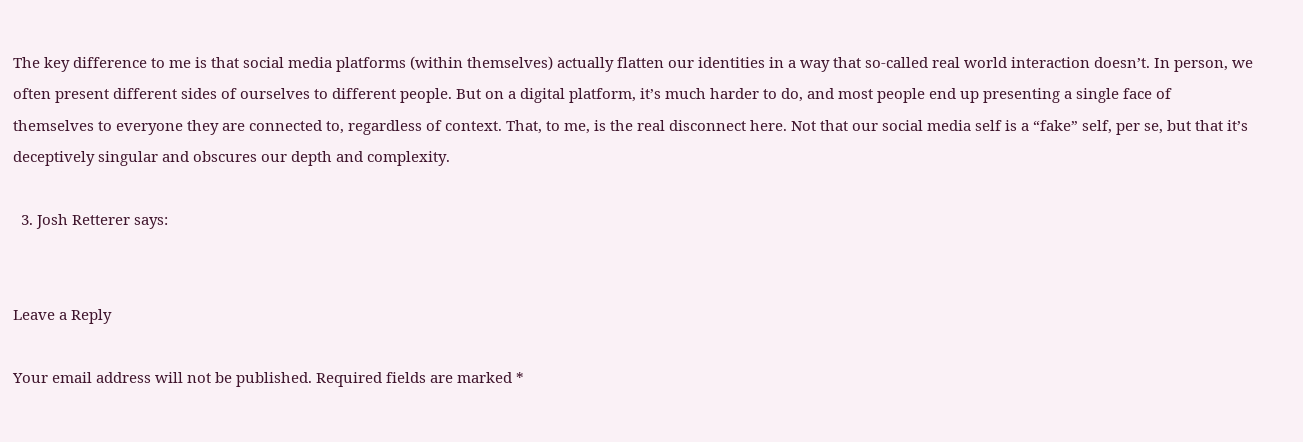The key difference to me is that social media platforms (within themselves) actually flatten our identities in a way that so-called real world interaction doesn’t. In person, we often present different sides of ourselves to different people. But on a digital platform, it’s much harder to do, and most people end up presenting a single face of themselves to everyone they are connected to, regardless of context. That, to me, is the real disconnect here. Not that our social media self is a “fake” self, per se, but that it’s deceptively singular and obscures our depth and complexity.

  3. Josh Retterer says:


Leave a Reply

Your email address will not be published. Required fields are marked *